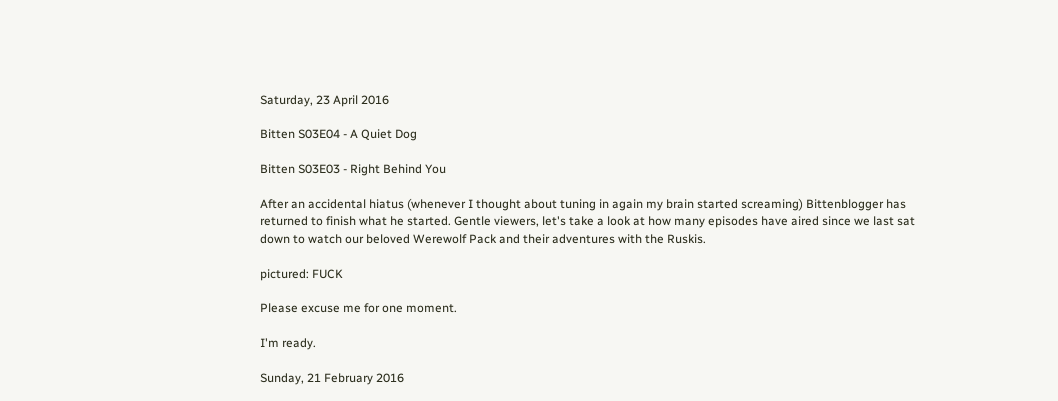Saturday, 23 April 2016

Bitten S03E04 - A Quiet Dog

Bitten S03E03 - Right Behind You

After an accidental hiatus (whenever I thought about tuning in again my brain started screaming) Bittenblogger has returned to finish what he started. Gentle viewers, let's take a look at how many episodes have aired since we last sat down to watch our beloved Werewolf Pack and their adventures with the Ruskis.

pictured: FUCK

Please excuse me for one moment.

I'm ready.

Sunday, 21 February 2016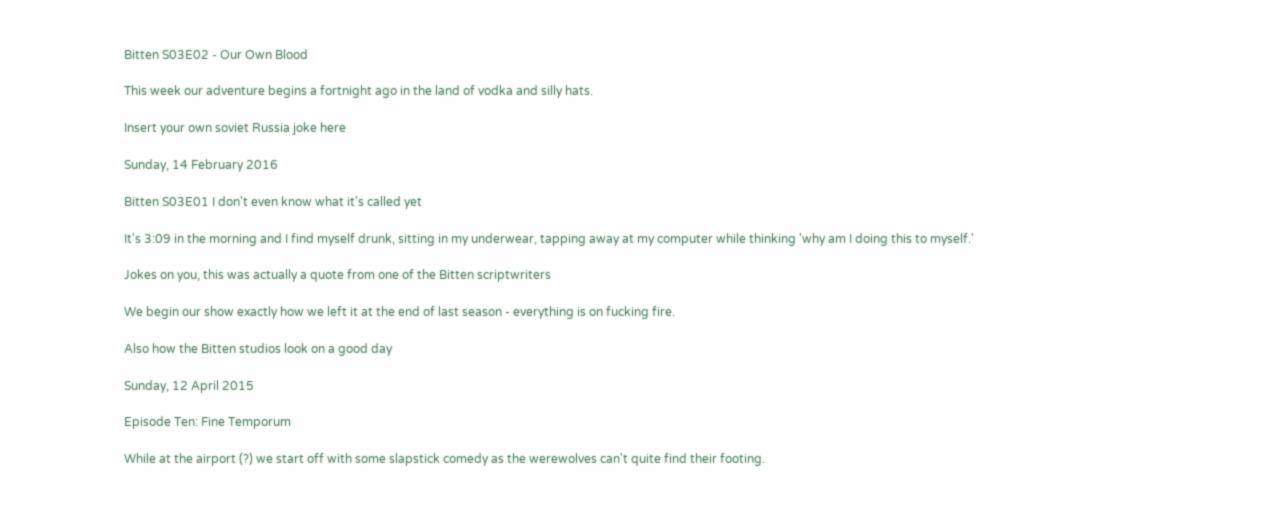Bitten S03E02 - Our Own Blood

This week our adventure begins a fortnight ago in the land of vodka and silly hats.

Insert your own soviet Russia joke here

Sunday, 14 February 2016

Bitten S03E01 I don't even know what it's called yet

It's 3:09 in the morning and I find myself drunk, sitting in my underwear, tapping away at my computer while thinking 'why am I doing this to myself.'

Jokes on you, this was actually a quote from one of the Bitten scriptwriters

We begin our show exactly how we left it at the end of last season - everything is on fucking fire.

Also how the Bitten studios look on a good day

Sunday, 12 April 2015

Episode Ten: Fine Temporum

While at the airport (?) we start off with some slapstick comedy as the werewolves can't quite find their footing.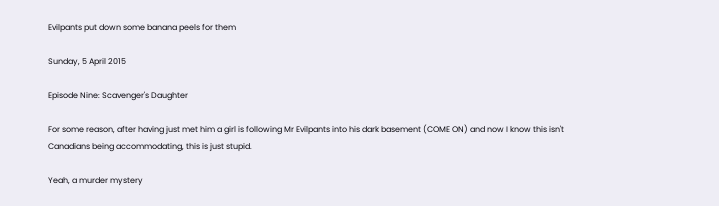Evilpants put down some banana peels for them

Sunday, 5 April 2015

Episode Nine: Scavenger's Daughter

For some reason, after having just met him a girl is following Mr Evilpants into his dark basement (COME ON) and now I know this isn't Canadians being accommodating, this is just stupid.

Yeah, a murder mystery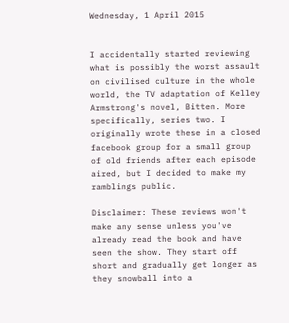Wednesday, 1 April 2015


I accidentally started reviewing what is possibly the worst assault on civilised culture in the whole world, the TV adaptation of Kelley Armstrong's novel, Bitten. More specifically, series two. I originally wrote these in a closed facebook group for a small group of old friends after each episode aired, but I decided to make my ramblings public.

Disclaimer: These reviews won't make any sense unless you've already read the book and have seen the show. They start off short and gradually get longer as they snowball into a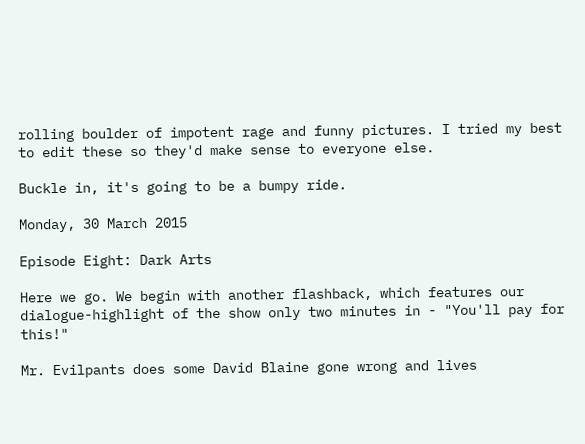rolling boulder of impotent rage and funny pictures. I tried my best to edit these so they'd make sense to everyone else.

Buckle in, it's going to be a bumpy ride.

Monday, 30 March 2015

Episode Eight: Dark Arts

Here we go. We begin with another flashback, which features our dialogue-highlight of the show only two minutes in - "You'll pay for this!"

Mr. Evilpants does some David Blaine gone wrong and lives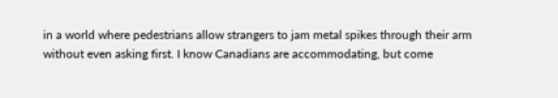in a world where pedestrians allow strangers to jam metal spikes through their arm without even asking first. I know Canadians are accommodating, but come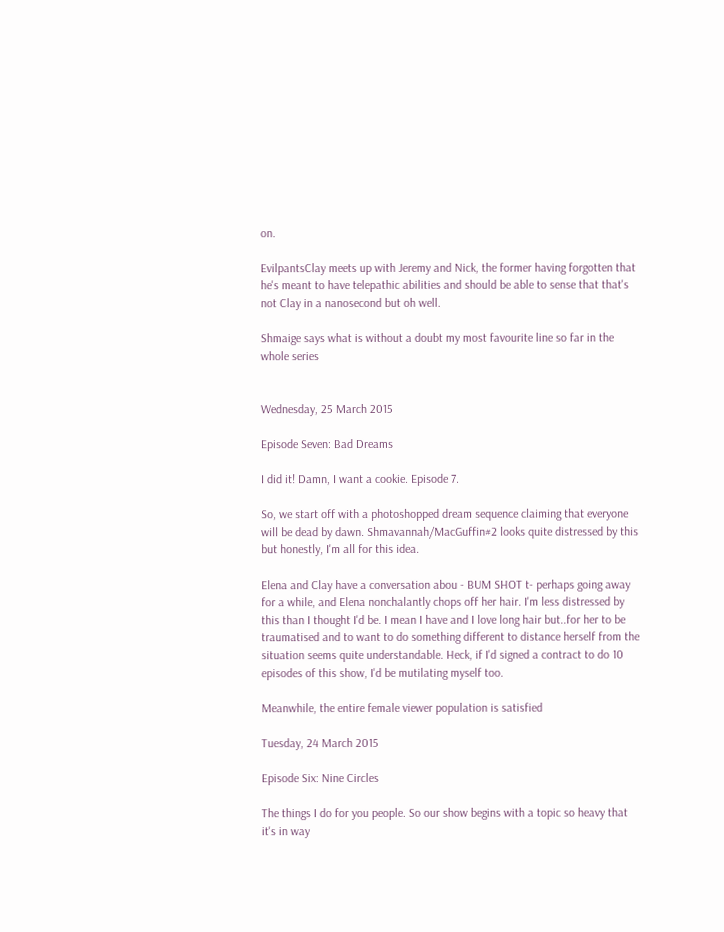on.

EvilpantsClay meets up with Jeremy and Nick, the former having forgotten that he's meant to have telepathic abilities and should be able to sense that that's not Clay in a nanosecond but oh well.

Shmaige says what is without a doubt my most favourite line so far in the whole series


Wednesday, 25 March 2015

Episode Seven: Bad Dreams

I did it! Damn, I want a cookie. Episode 7.

So, we start off with a photoshopped dream sequence claiming that everyone will be dead by dawn. Shmavannah/MacGuffin#2 looks quite distressed by this but honestly, I'm all for this idea.

Elena and Clay have a conversation abou - BUM SHOT t- perhaps going away for a while, and Elena nonchalantly chops off her hair. I'm less distressed by this than I thought I'd be. I mean I have and I love long hair but..for her to be traumatised and to want to do something different to distance herself from the situation seems quite understandable. Heck, if I'd signed a contract to do 10 episodes of this show, I'd be mutilating myself too.

Meanwhile, the entire female viewer population is satisfied

Tuesday, 24 March 2015

Episode Six: Nine Circles

The things I do for you people. So our show begins with a topic so heavy that it's in way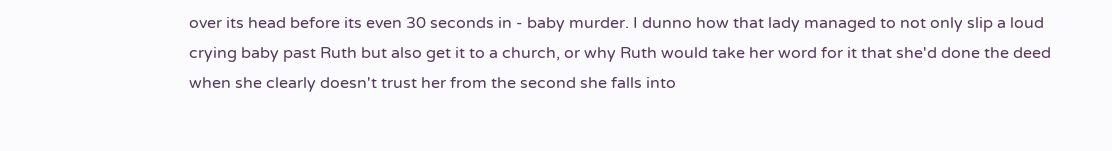over its head before its even 30 seconds in - baby murder. I dunno how that lady managed to not only slip a loud crying baby past Ruth but also get it to a church, or why Ruth would take her word for it that she'd done the deed when she clearly doesn't trust her from the second she falls into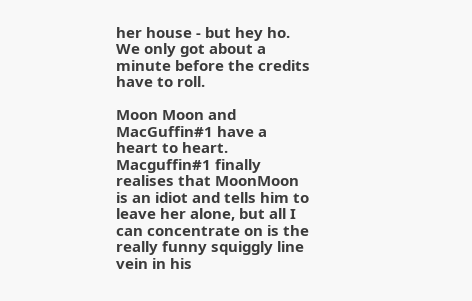her house - but hey ho. We only got about a minute before the credits have to roll.

Moon Moon and MacGuffin#1 have a heart to heart. Macguffin#1 finally realises that MoonMoon is an idiot and tells him to leave her alone, but all I can concentrate on is the really funny squiggly line vein in his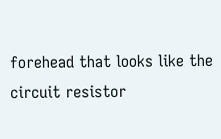forehead that looks like the circuit resistor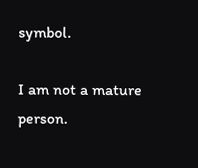symbol.

I am not a mature person.